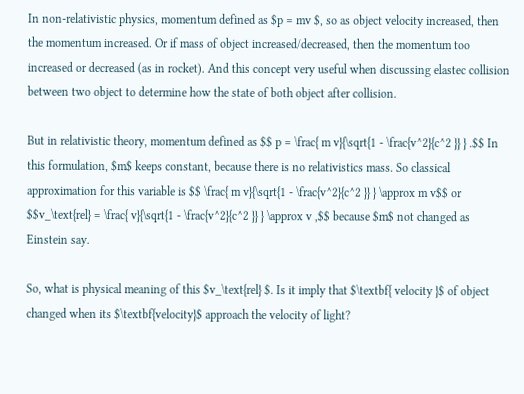In non-relativistic physics, momentum defined as $p = mv $, so as object velocity increased, then the momentum increased. Or if mass of object increased/decreased, then the momentum too increased or decreased (as in rocket). And this concept very useful when discussing elastec collision between two object to determine how the state of both object after collision.

But in relativistic theory, momentum defined as $$ p = \frac{ m v}{\sqrt{1 - \frac{v^2}{c^2 }} } .$$ In this formulation, $m$ keeps constant, because there is no relativistics mass. So classical approximation for this variable is $$ \frac{ m v}{\sqrt{1 - \frac{v^2}{c^2 }} } \approx m v$$ or $$v_\text{rel} = \frac{ v}{\sqrt{1 - \frac{v^2}{c^2 }} } \approx v ,$$ because $m$ not changed as Einstein say.

So, what is physical meaning of this $v_\text{rel} $. Is it imply that $\textbf{ velocity }$ of object changed when its $\textbf{velocity}$ approach the velocity of light?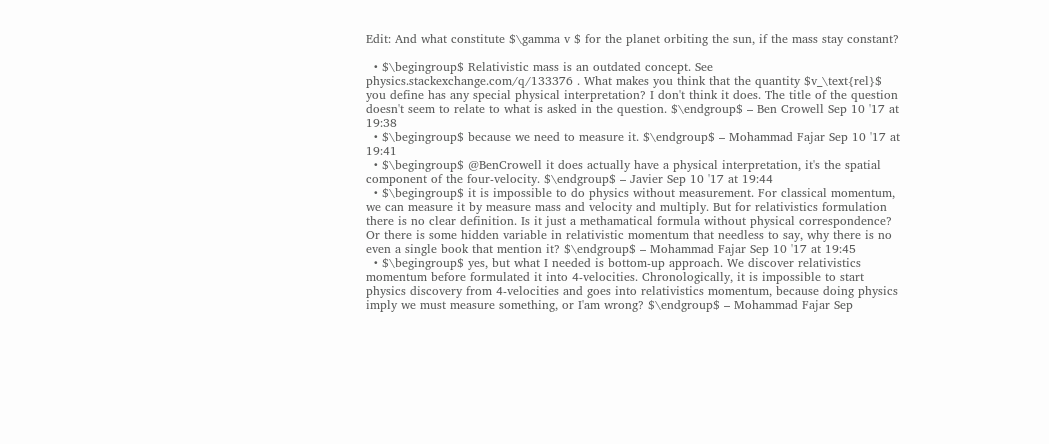Edit: And what constitute $\gamma v $ for the planet orbiting the sun, if the mass stay constant?

  • $\begingroup$ Relativistic mass is an outdated concept. See physics.stackexchange.com/q/133376 . What makes you think that the quantity $v_\text{rel}$ you define has any special physical interpretation? I don't think it does. The title of the question doesn't seem to relate to what is asked in the question. $\endgroup$ – Ben Crowell Sep 10 '17 at 19:38
  • $\begingroup$ because we need to measure it. $\endgroup$ – Mohammad Fajar Sep 10 '17 at 19:41
  • $\begingroup$ @BenCrowell it does actually have a physical interpretation, it's the spatial component of the four-velocity. $\endgroup$ – Javier Sep 10 '17 at 19:44
  • $\begingroup$ it is impossible to do physics without measurement. For classical momentum, we can measure it by measure mass and velocity and multiply. But for relativistics formulation there is no clear definition. Is it just a methamatical formula without physical correspondence? Or there is some hidden variable in relativistic momentum that needless to say, why there is no even a single book that mention it? $\endgroup$ – Mohammad Fajar Sep 10 '17 at 19:45
  • $\begingroup$ yes, but what I needed is bottom-up approach. We discover relativistics momentum before formulated it into 4-velocities. Chronologically, it is impossible to start physics discovery from 4-velocities and goes into relativistics momentum, because doing physics imply we must measure something, or I'am wrong? $\endgroup$ – Mohammad Fajar Sep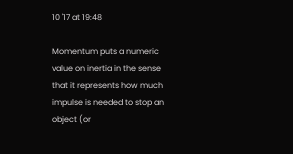10 '17 at 19:48

Momentum puts a numeric value on inertia in the sense that it represents how much impulse is needed to stop an object (or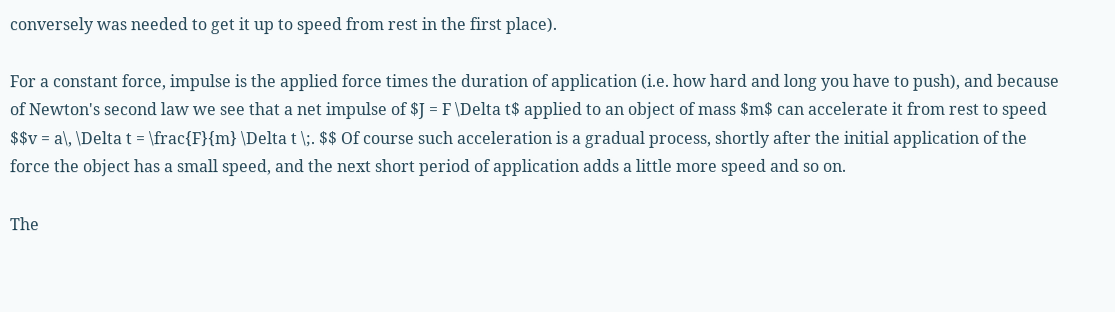conversely was needed to get it up to speed from rest in the first place).

For a constant force, impulse is the applied force times the duration of application (i.e. how hard and long you have to push), and because of Newton's second law we see that a net impulse of $J = F \Delta t$ applied to an object of mass $m$ can accelerate it from rest to speed $$v = a\, \Delta t = \frac{F}{m} \Delta t \;. $$ Of course such acceleration is a gradual process, shortly after the initial application of the force the object has a small speed, and the next short period of application adds a little more speed and so on.

The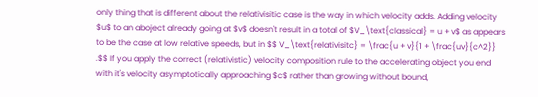only thing that is different about the relativisitic case is the way in which velocity adds. Adding velocity $u$ to an aboject already going at $v$ doesn't result in a total of $V_\text{classical} = u + v$ as appears to be the case at low relative speeds, but in $$ V_\text{relativisitc} = \frac{u + v}{1 + \frac{uv}{c^2}} .$$ If you apply the correct (relativistic) velocity composition rule to the accelerating object you end with it's velocity asymptotically approaching $c$ rather than growing without bound,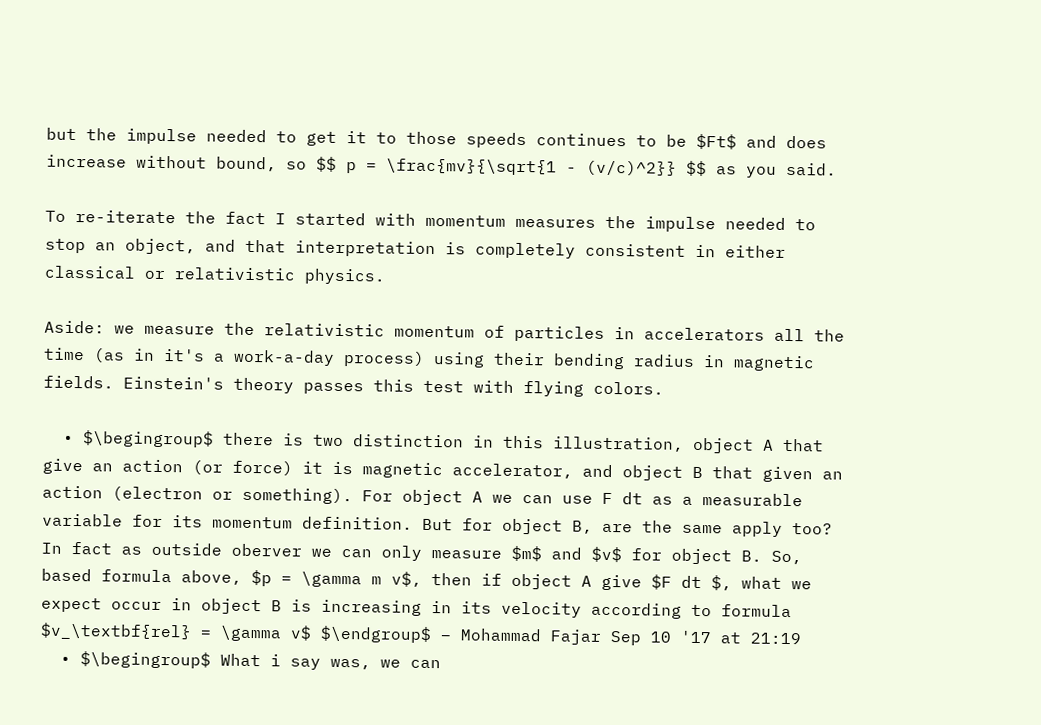but the impulse needed to get it to those speeds continues to be $Ft$ and does increase without bound, so $$ p = \frac{mv}{\sqrt{1 - (v/c)^2}} $$ as you said.

To re-iterate the fact I started with momentum measures the impulse needed to stop an object, and that interpretation is completely consistent in either classical or relativistic physics.

Aside: we measure the relativistic momentum of particles in accelerators all the time (as in it's a work-a-day process) using their bending radius in magnetic fields. Einstein's theory passes this test with flying colors.

  • $\begingroup$ there is two distinction in this illustration, object A that give an action (or force) it is magnetic accelerator, and object B that given an action (electron or something). For object A we can use F dt as a measurable variable for its momentum definition. But for object B, are the same apply too? In fact as outside oberver we can only measure $m$ and $v$ for object B. So, based formula above, $p = \gamma m v$, then if object A give $F dt $, what we expect occur in object B is increasing in its velocity according to formula $v_\textbf{rel} = \gamma v$ $\endgroup$ – Mohammad Fajar Sep 10 '17 at 21:19
  • $\begingroup$ What i say was, we can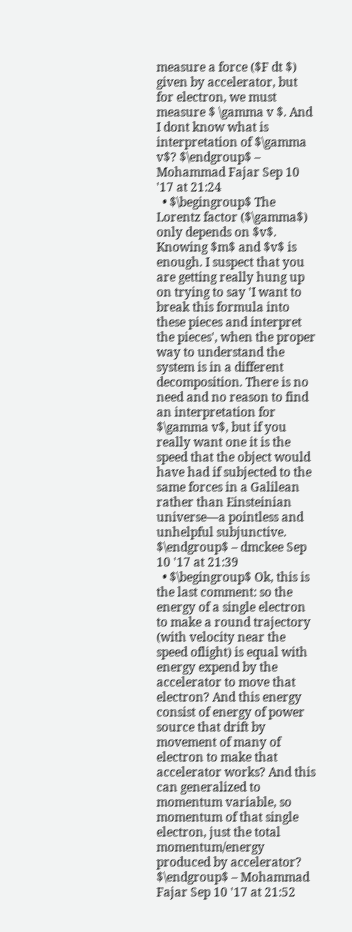measure a force ($F dt $) given by accelerator, but for electron, we must measure $ \gamma v $. And I dont know what is interpretation of $\gamma v$? $\endgroup$ – Mohammad Fajar Sep 10 '17 at 21:24
  • $\begingroup$ The Lorentz factor ($\gamma$) only depends on $v$. Knowing $m$ and $v$ is enough. I suspect that you are getting really hung up on trying to say 'I want to break this formula into these pieces and interpret the pieces', when the proper way to understand the system is in a different decomposition. There is no need and no reason to find an interpretation for $\gamma v$, but if you really want one it is the speed that the object would have had if subjected to the same forces in a Galilean rather than Einsteinian universe—a pointless and unhelpful subjunctive. $\endgroup$ – dmckee Sep 10 '17 at 21:39
  • $\begingroup$ Ok, this is the last comment: so the energy of a single electron to make a round trajectory (with velocity near the speed oflight) is equal with energy expend by the accelerator to move that electron? And this energy consist of energy of power source that drift by movement of many of electron to make that accelerator works? And this can generalized to momentum variable, so momentum of that single electron, just the total momentum/energy produced by accelerator? $\endgroup$ – Mohammad Fajar Sep 10 '17 at 21:52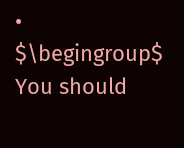• $\begingroup$ You should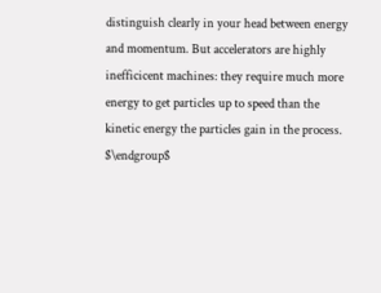distinguish clearly in your head between energy and momentum. But accelerators are highly inefficicent machines: they require much more energy to get particles up to speed than the kinetic energy the particles gain in the process. $\endgroup$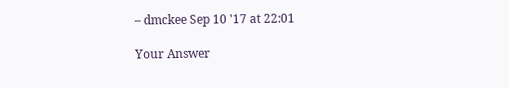– dmckee Sep 10 '17 at 22:01

Your Answer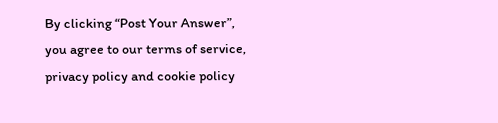By clicking “Post Your Answer”, you agree to our terms of service, privacy policy and cookie policy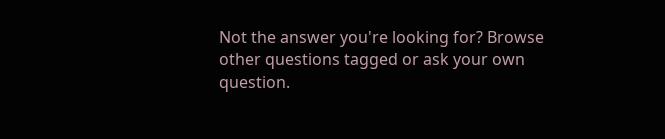Not the answer you're looking for? Browse other questions tagged or ask your own question.